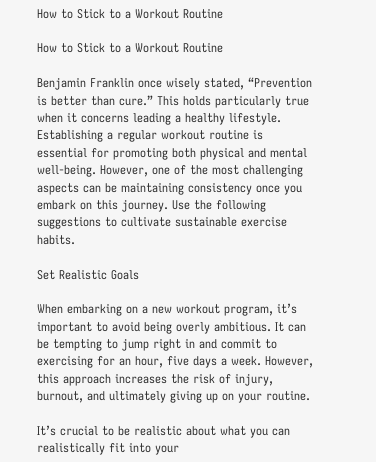How to Stick to a Workout Routine

How to Stick to a Workout Routine

Benjamin Franklin once wisely stated, “Prevention is better than cure.” This holds particularly true when it concerns leading a healthy lifestyle. Establishing a regular workout routine is essential for promoting both physical and mental well-being. However, one of the most challenging aspects can be maintaining consistency once you embark on this journey. Use the following suggestions to cultivate sustainable exercise habits.

Set Realistic Goals

When embarking on a new workout program, it’s important to avoid being overly ambitious. It can be tempting to jump right in and commit to exercising for an hour, five days a week. However, this approach increases the risk of injury, burnout, and ultimately giving up on your routine.

It’s crucial to be realistic about what you can realistically fit into your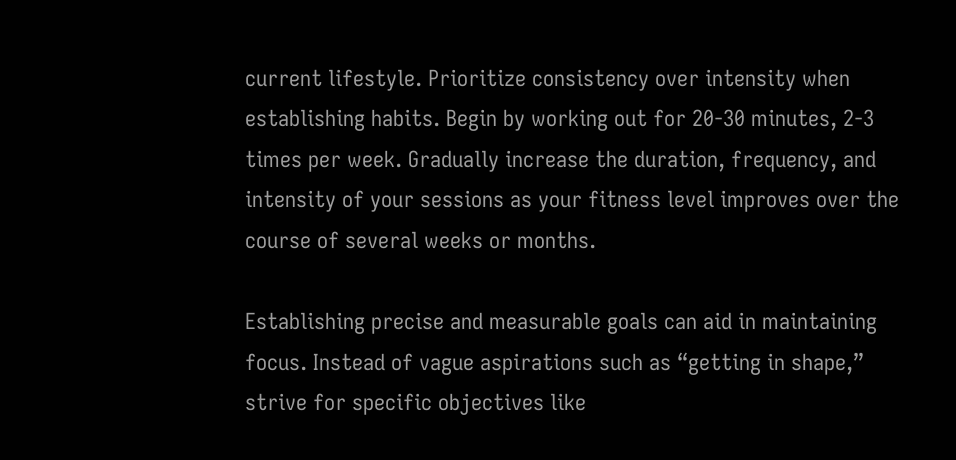current lifestyle. Prioritize consistency over intensity when establishing habits. Begin by working out for 20-30 minutes, 2-3 times per week. Gradually increase the duration, frequency, and intensity of your sessions as your fitness level improves over the course of several weeks or months.

Establishing precise and measurable goals can aid in maintaining focus. Instead of vague aspirations such as “getting in shape,” strive for specific objectives like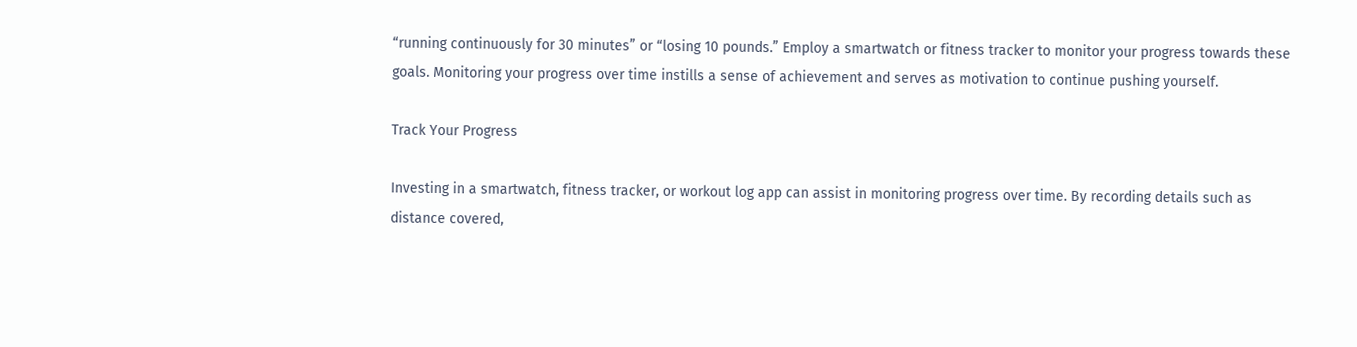“running continuously for 30 minutes” or “losing 10 pounds.” Employ a smartwatch or fitness tracker to monitor your progress towards these goals. Monitoring your progress over time instills a sense of achievement and serves as motivation to continue pushing yourself.

Track Your Progress

Investing in a smartwatch, fitness tracker, or workout log app can assist in monitoring progress over time. By recording details such as distance covered,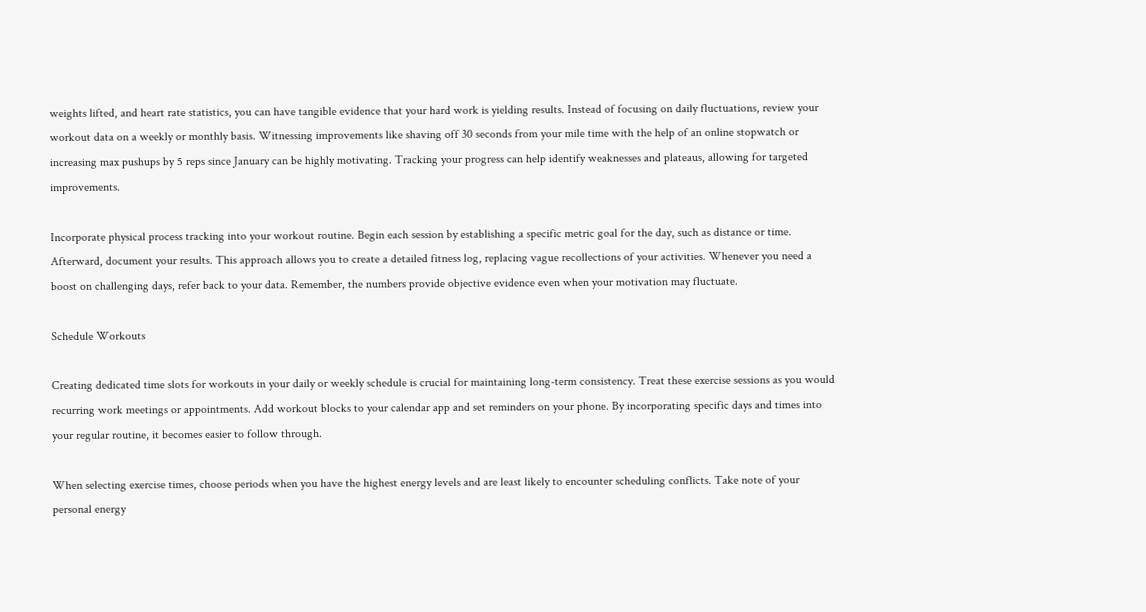weights lifted, and heart rate statistics, you can have tangible evidence that your hard work is yielding results. Instead of focusing on daily fluctuations, review your workout data on a weekly or monthly basis. Witnessing improvements like shaving off 30 seconds from your mile time with the help of an online stopwatch or increasing max pushups by 5 reps since January can be highly motivating. Tracking your progress can help identify weaknesses and plateaus, allowing for targeted improvements.

Incorporate physical process tracking into your workout routine. Begin each session by establishing a specific metric goal for the day, such as distance or time. Afterward, document your results. This approach allows you to create a detailed fitness log, replacing vague recollections of your activities. Whenever you need a boost on challenging days, refer back to your data. Remember, the numbers provide objective evidence even when your motivation may fluctuate.

Schedule Workouts

Creating dedicated time slots for workouts in your daily or weekly schedule is crucial for maintaining long-term consistency. Treat these exercise sessions as you would recurring work meetings or appointments. Add workout blocks to your calendar app and set reminders on your phone. By incorporating specific days and times into your regular routine, it becomes easier to follow through.

When selecting exercise times, choose periods when you have the highest energy levels and are least likely to encounter scheduling conflicts. Take note of your personal energy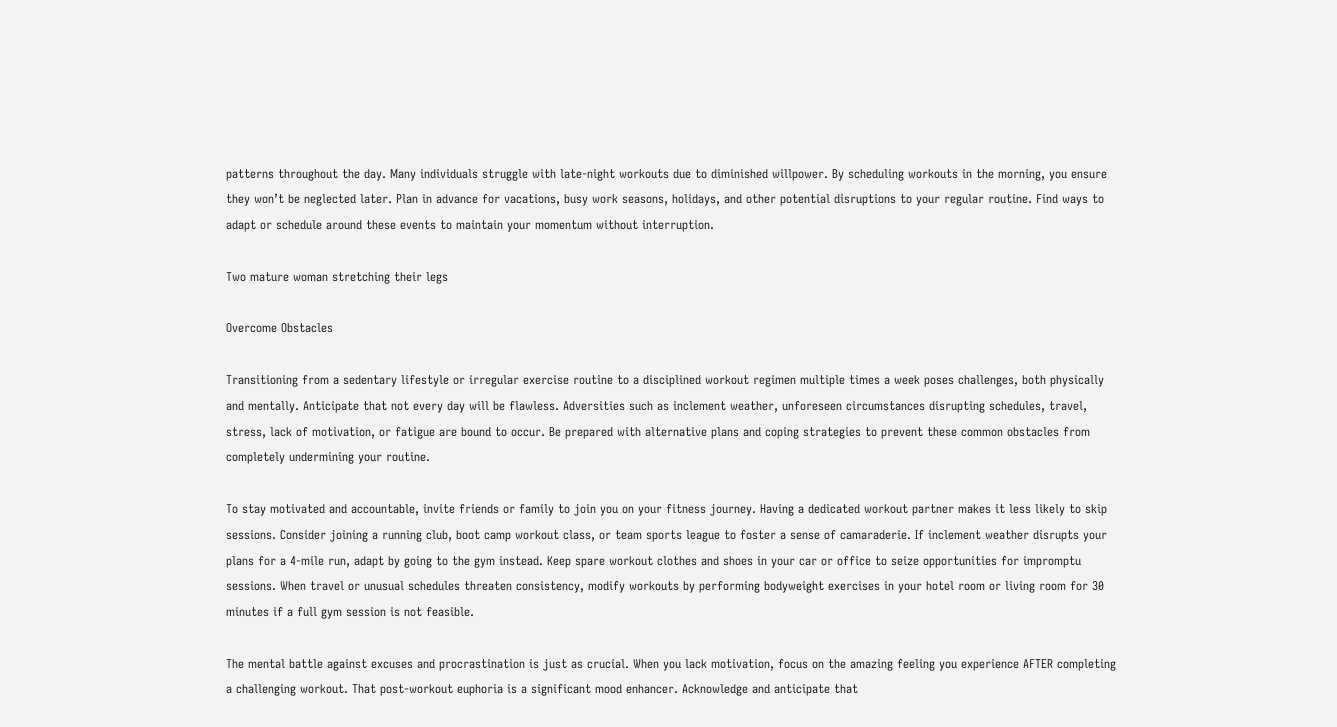patterns throughout the day. Many individuals struggle with late-night workouts due to diminished willpower. By scheduling workouts in the morning, you ensure they won’t be neglected later. Plan in advance for vacations, busy work seasons, holidays, and other potential disruptions to your regular routine. Find ways to adapt or schedule around these events to maintain your momentum without interruption.

Two mature woman stretching their legs

Overcome Obstacles

Transitioning from a sedentary lifestyle or irregular exercise routine to a disciplined workout regimen multiple times a week poses challenges, both physically and mentally. Anticipate that not every day will be flawless. Adversities such as inclement weather, unforeseen circumstances disrupting schedules, travel, stress, lack of motivation, or fatigue are bound to occur. Be prepared with alternative plans and coping strategies to prevent these common obstacles from completely undermining your routine.

To stay motivated and accountable, invite friends or family to join you on your fitness journey. Having a dedicated workout partner makes it less likely to skip sessions. Consider joining a running club, boot camp workout class, or team sports league to foster a sense of camaraderie. If inclement weather disrupts your plans for a 4-mile run, adapt by going to the gym instead. Keep spare workout clothes and shoes in your car or office to seize opportunities for impromptu sessions. When travel or unusual schedules threaten consistency, modify workouts by performing bodyweight exercises in your hotel room or living room for 30 minutes if a full gym session is not feasible.

The mental battle against excuses and procrastination is just as crucial. When you lack motivation, focus on the amazing feeling you experience AFTER completing a challenging workout. That post-workout euphoria is a significant mood enhancer. Acknowledge and anticipate that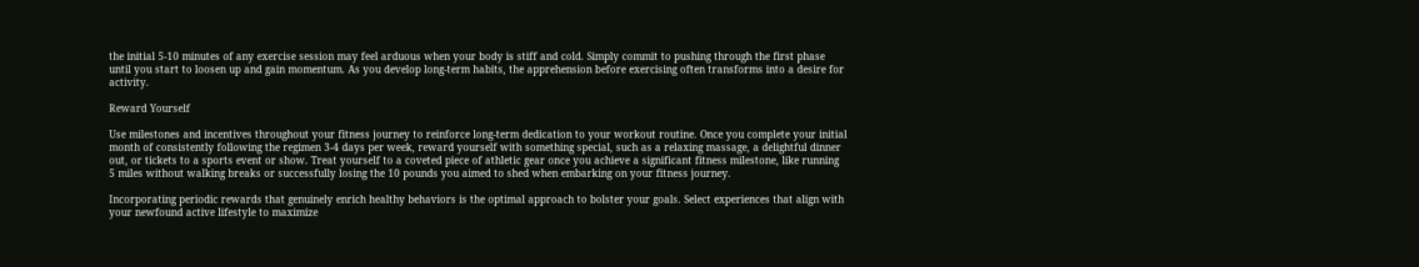the initial 5-10 minutes of any exercise session may feel arduous when your body is stiff and cold. Simply commit to pushing through the first phase until you start to loosen up and gain momentum. As you develop long-term habits, the apprehension before exercising often transforms into a desire for activity.

Reward Yourself

Use milestones and incentives throughout your fitness journey to reinforce long-term dedication to your workout routine. Once you complete your initial month of consistently following the regimen 3-4 days per week, reward yourself with something special, such as a relaxing massage, a delightful dinner out, or tickets to a sports event or show. Treat yourself to a coveted piece of athletic gear once you achieve a significant fitness milestone, like running 5 miles without walking breaks or successfully losing the 10 pounds you aimed to shed when embarking on your fitness journey.

Incorporating periodic rewards that genuinely enrich healthy behaviors is the optimal approach to bolster your goals. Select experiences that align with your newfound active lifestyle to maximize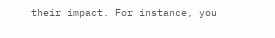their impact. For instance, you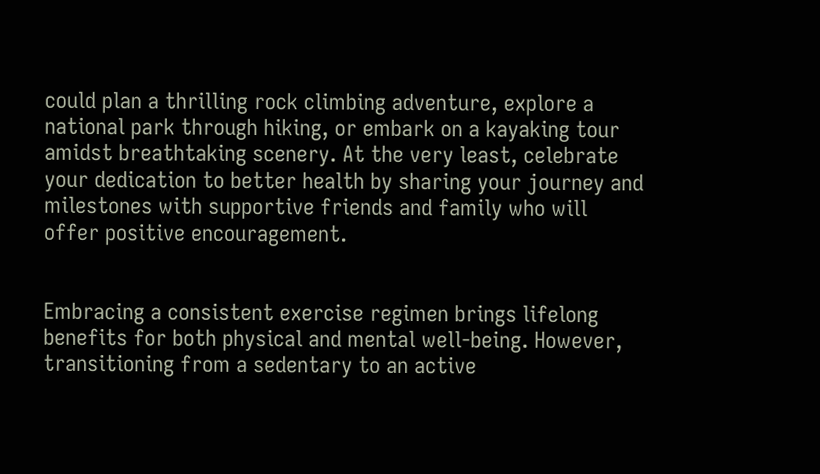could plan a thrilling rock climbing adventure, explore a national park through hiking, or embark on a kayaking tour amidst breathtaking scenery. At the very least, celebrate your dedication to better health by sharing your journey and milestones with supportive friends and family who will offer positive encouragement.


Embracing a consistent exercise regimen brings lifelong benefits for both physical and mental well-being. However, transitioning from a sedentary to an active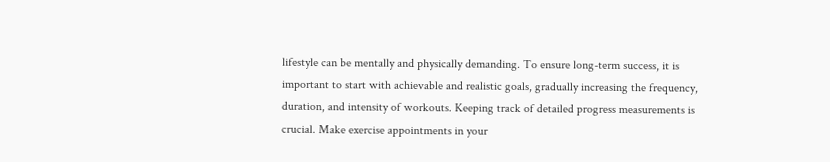lifestyle can be mentally and physically demanding. To ensure long-term success, it is important to start with achievable and realistic goals, gradually increasing the frequency, duration, and intensity of workouts. Keeping track of detailed progress measurements is crucial. Make exercise appointments in your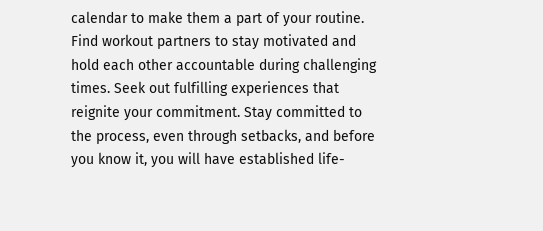calendar to make them a part of your routine. Find workout partners to stay motivated and hold each other accountable during challenging times. Seek out fulfilling experiences that reignite your commitment. Stay committed to the process, even through setbacks, and before you know it, you will have established life-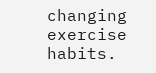changing exercise habits.